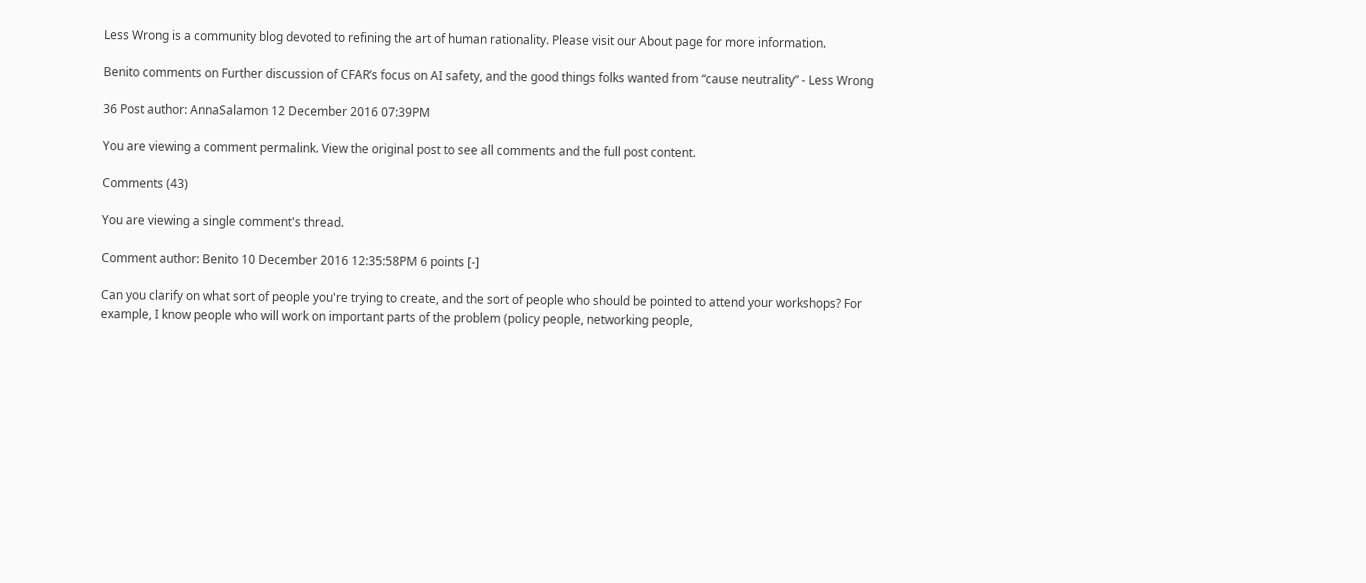Less Wrong is a community blog devoted to refining the art of human rationality. Please visit our About page for more information.

Benito comments on Further discussion of CFAR’s focus on AI safety, and the good things folks wanted from “cause neutrality” - Less Wrong

36 Post author: AnnaSalamon 12 December 2016 07:39PM

You are viewing a comment permalink. View the original post to see all comments and the full post content.

Comments (43)

You are viewing a single comment's thread.

Comment author: Benito 10 December 2016 12:35:58PM 6 points [-]

Can you clarify on what sort of people you're trying to create, and the sort of people who should be pointed to attend your workshops? For example, I know people who will work on important parts of the problem (policy people, networking people,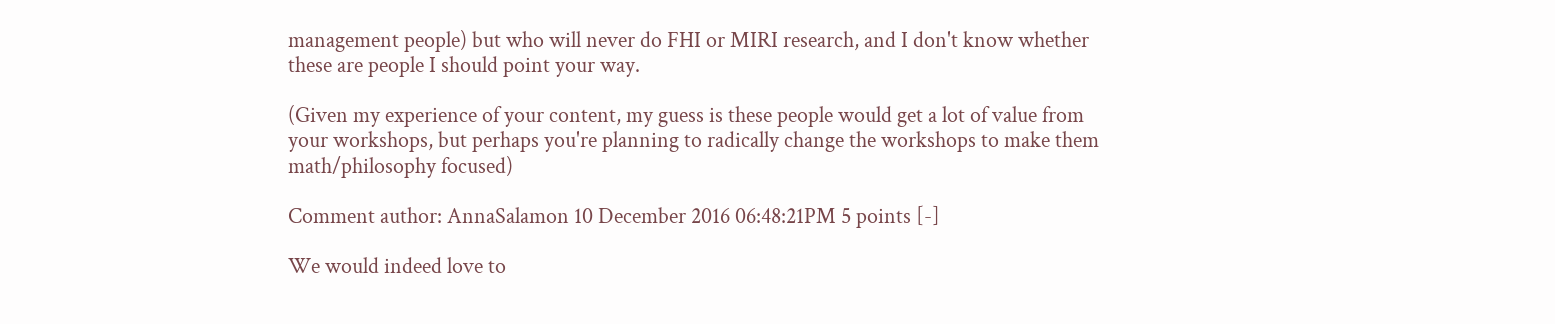management people) but who will never do FHI or MIRI research, and I don't know whether these are people I should point your way.

(Given my experience of your content, my guess is these people would get a lot of value from your workshops, but perhaps you're planning to radically change the workshops to make them math/philosophy focused)

Comment author: AnnaSalamon 10 December 2016 06:48:21PM 5 points [-]

We would indeed love to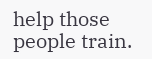help those people train.